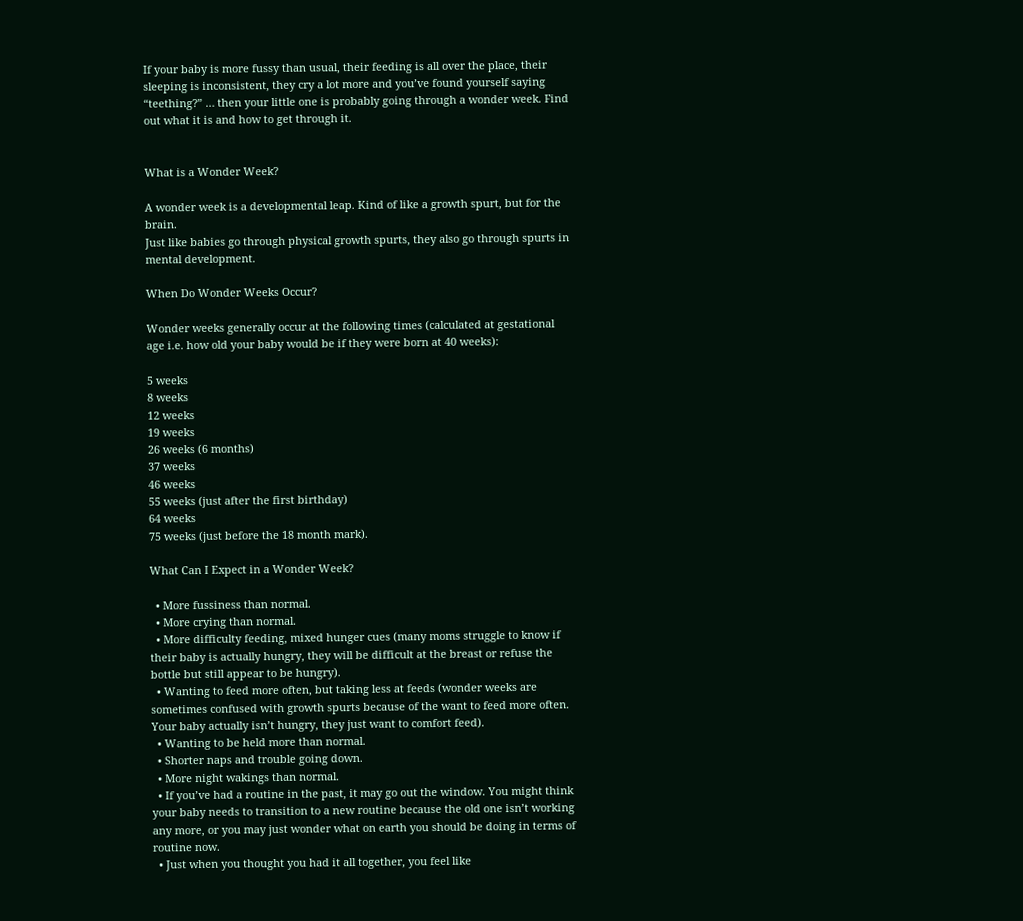If your baby is more fussy than usual, their feeding is all over the place, their sleeping is inconsistent, they cry a lot more and you’ve found yourself saying “teething?” … then your little one is probably going through a wonder week. Find out what it is and how to get through it.


What is a Wonder Week?

A wonder week is a developmental leap. Kind of like a growth spurt, but for the brain.
Just like babies go through physical growth spurts, they also go through spurts in mental development.

When Do Wonder Weeks Occur?

Wonder weeks generally occur at the following times (calculated at gestational age i.e. how old your baby would be if they were born at 40 weeks):

5 weeks
8 weeks
12 weeks
19 weeks
26 weeks (6 months)
37 weeks
46 weeks
55 weeks (just after the first birthday)
64 weeks
75 weeks (just before the 18 month mark).

What Can I Expect in a Wonder Week?

  • More fussiness than normal.
  • More crying than normal.
  • More difficulty feeding, mixed hunger cues (many moms struggle to know if their baby is actually hungry, they will be difficult at the breast or refuse the bottle but still appear to be hungry).
  • Wanting to feed more often, but taking less at feeds (wonder weeks are sometimes confused with growth spurts because of the want to feed more often. Your baby actually isn’t hungry, they just want to comfort feed).
  • Wanting to be held more than normal.
  • Shorter naps and trouble going down.
  • More night wakings than normal.
  • If you’ve had a routine in the past, it may go out the window. You might think your baby needs to transition to a new routine because the old one isn’t working any more, or you may just wonder what on earth you should be doing in terms of routine now.
  • Just when you thought you had it all together, you feel like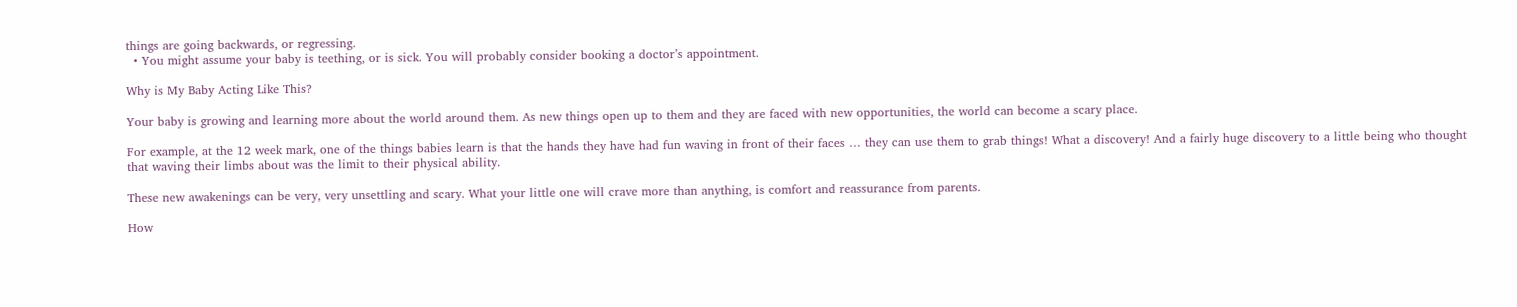things are going backwards, or regressing.
  • You might assume your baby is teething, or is sick. You will probably consider booking a doctor’s appointment.

Why is My Baby Acting Like This?

Your baby is growing and learning more about the world around them. As new things open up to them and they are faced with new opportunities, the world can become a scary place.

For example, at the 12 week mark, one of the things babies learn is that the hands they have had fun waving in front of their faces … they can use them to grab things! What a discovery! And a fairly huge discovery to a little being who thought that waving their limbs about was the limit to their physical ability.

These new awakenings can be very, very unsettling and scary. What your little one will crave more than anything, is comfort and reassurance from parents.

How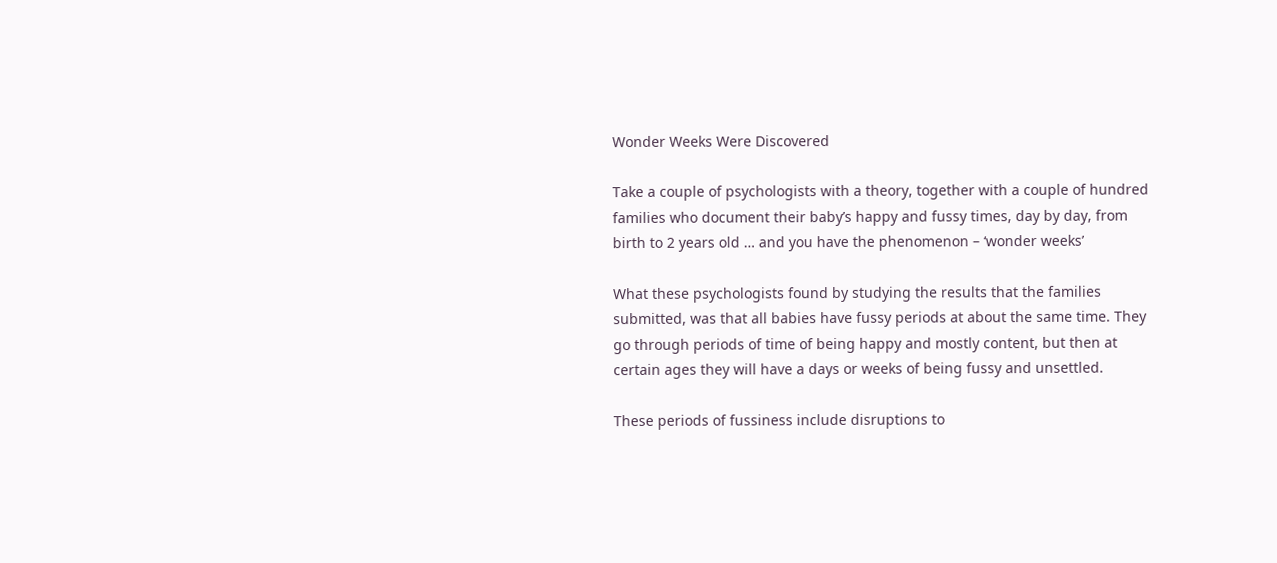Wonder Weeks Were Discovered

Take a couple of psychologists with a theory, together with a couple of hundred families who document their baby’s happy and fussy times, day by day, from birth to 2 years old … and you have the phenomenon – ‘wonder weeks’

What these psychologists found by studying the results that the families submitted, was that all babies have fussy periods at about the same time. They go through periods of time of being happy and mostly content, but then at certain ages they will have a days or weeks of being fussy and unsettled.

These periods of fussiness include disruptions to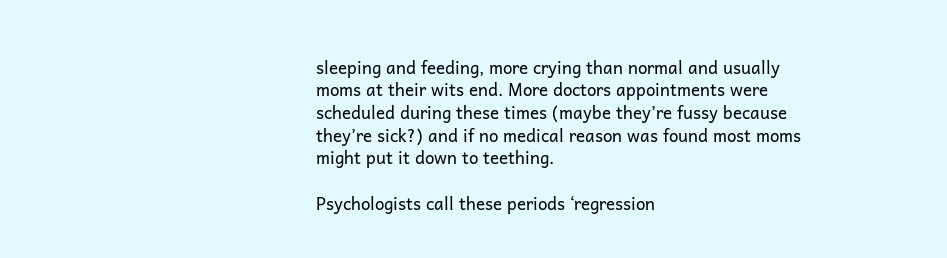sleeping and feeding, more crying than normal and usually moms at their wits end. More doctors appointments were scheduled during these times (maybe they’re fussy because they’re sick?) and if no medical reason was found most moms might put it down to teething.

Psychologists call these periods ‘regression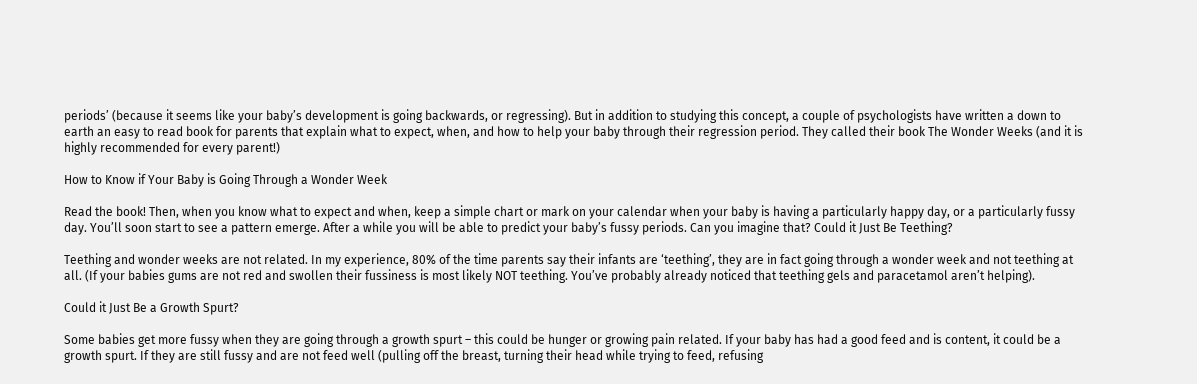periods’ (because it seems like your baby’s development is going backwards, or regressing). But in addition to studying this concept, a couple of psychologists have written a down to earth an easy to read book for parents that explain what to expect, when, and how to help your baby through their regression period. They called their book The Wonder Weeks (and it is highly recommended for every parent!)

How to Know if Your Baby is Going Through a Wonder Week

Read the book! Then, when you know what to expect and when, keep a simple chart or mark on your calendar when your baby is having a particularly happy day, or a particularly fussy day. You’ll soon start to see a pattern emerge. After a while you will be able to predict your baby’s fussy periods. Can you imagine that? Could it Just Be Teething?

Teething and wonder weeks are not related. In my experience, 80% of the time parents say their infants are ‘teething’, they are in fact going through a wonder week and not teething at all. (If your babies gums are not red and swollen their fussiness is most likely NOT teething. You’ve probably already noticed that teething gels and paracetamol aren’t helping).

Could it Just Be a Growth Spurt?

Some babies get more fussy when they are going through a growth spurt – this could be hunger or growing pain related. If your baby has had a good feed and is content, it could be a growth spurt. If they are still fussy and are not feed well (pulling off the breast, turning their head while trying to feed, refusing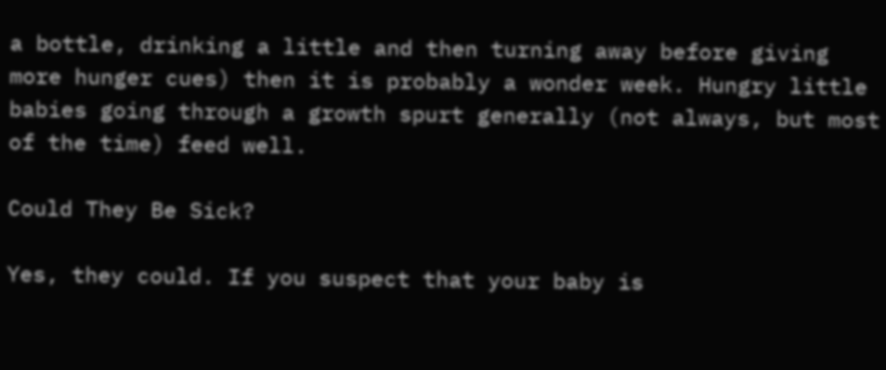a bottle, drinking a little and then turning away before giving more hunger cues) then it is probably a wonder week. Hungry little babies going through a growth spurt generally (not always, but most of the time) feed well.

Could They Be Sick?

Yes, they could. If you suspect that your baby is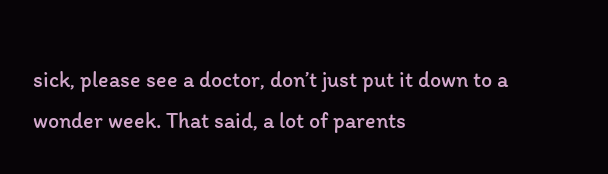sick, please see a doctor, don’t just put it down to a wonder week. That said, a lot of parents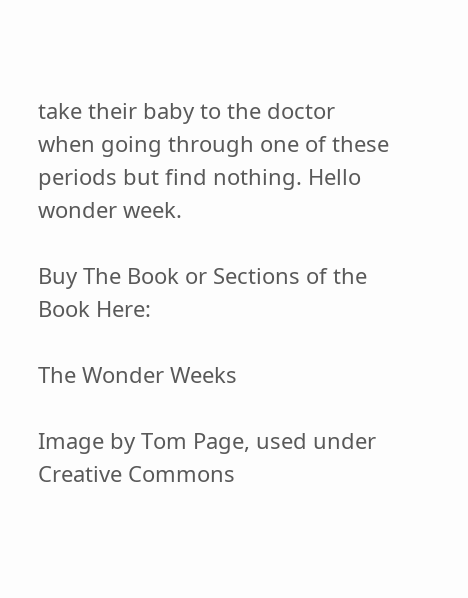take their baby to the doctor when going through one of these periods but find nothing. Hello wonder week.

Buy The Book or Sections of the Book Here:

The Wonder Weeks

Image by Tom Page, used under Creative Commons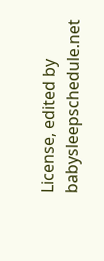License, edited by babysleepschedule.net